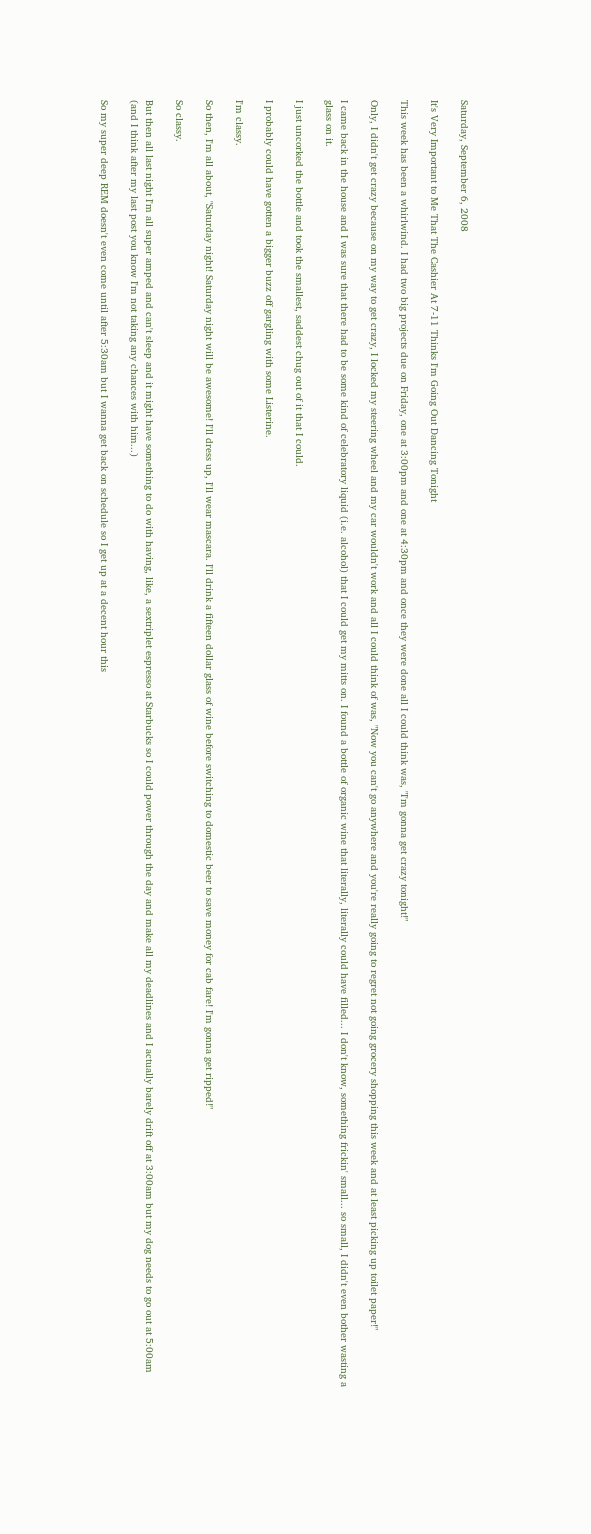Saturday, September 6, 2008

It's Very Important to Me That The Cashier At 7-11 Thinks I'm Going Out Dancing Tonight

This week has been a whirlwind. I had two big projects due on Friday, one at 3:00pm and one at 4:30pm and once they were done all I could think was, "I'm gonna get crazy tonight!"

Only, I didn't get crazy because on my way to get crazy, I locked my steering wheel and my car wouldn't work and all I could think of was, "Now you can't go anywhere and you're really going to regret not going grocery shopping this week and at least picking up toilet paper!"

I came back in the house and I was sure that there had to be some kind of celebratory liquid (i.e. alcohol) that I could get my mitts on. I found a bottle of organic wine that literally, literally could have filled... I don't know, something frickin' small... so small, I didn't even bother wasting a glass on it.

I just uncorked the bottle and took the smallest, saddest chug out of it that I could.

I probably could have gotten a bigger buzz off gargling with some Listerine.

I'm classy.

So then, I'm all about, "Saturday night! Saturday night will be awesome! I'll dress up, I'll wear mascara. I'll drink a fifteen dollar glass of wine before switching to domestic beer to save money for cab fare! I'm gonna get ripped!"

So classy.

But then all last night I'm all super amped and can't sleep and it might have something to do with having, like, a sextriplet espresso at Starbucks so I could power through the day and make all my deadlines and I actually barely drift off at 3:00am but my dog needs to go out at 5:00am (and I think after my last post you know I'm not taking any chances with him...)

So my super deep REM doesn't even come until after 5:30am but I wanna get back on schedule so I get up at a decent hour this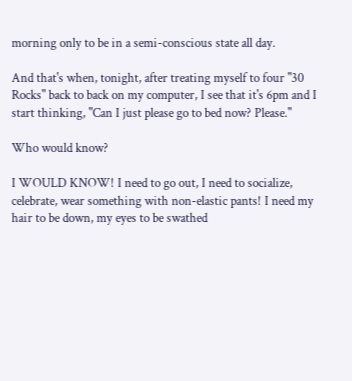morning only to be in a semi-conscious state all day.

And that's when, tonight, after treating myself to four "30 Rocks" back to back on my computer, I see that it's 6pm and I start thinking, "Can I just please go to bed now? Please."

Who would know?

I WOULD KNOW! I need to go out, I need to socialize, celebrate, wear something with non-elastic pants! I need my hair to be down, my eyes to be swathed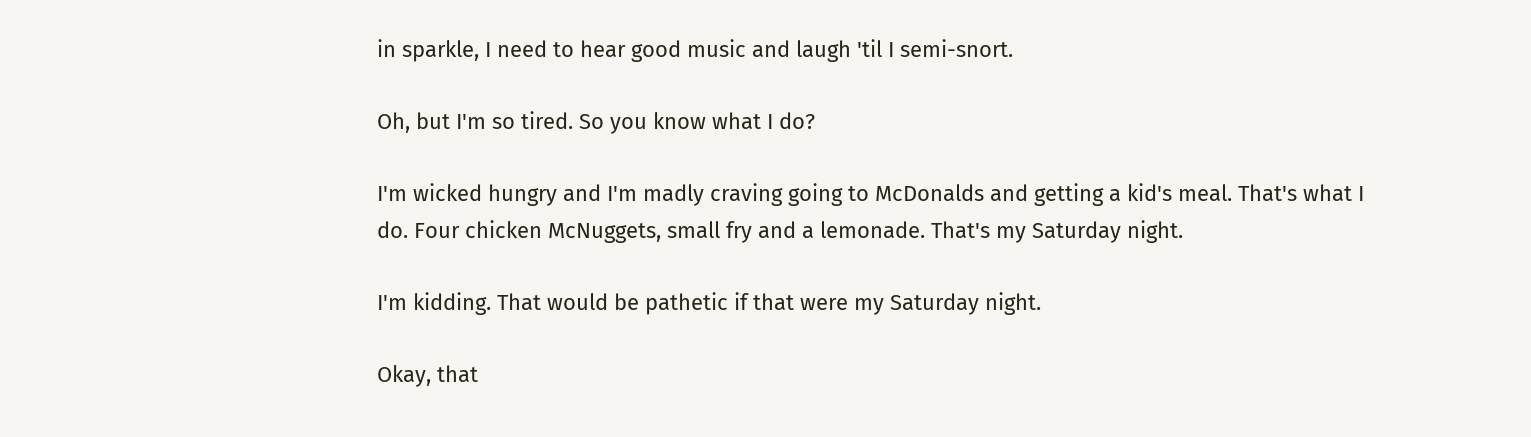in sparkle, I need to hear good music and laugh 'til I semi-snort.

Oh, but I'm so tired. So you know what I do?

I'm wicked hungry and I'm madly craving going to McDonalds and getting a kid's meal. That's what I do. Four chicken McNuggets, small fry and a lemonade. That's my Saturday night.

I'm kidding. That would be pathetic if that were my Saturday night.

Okay, that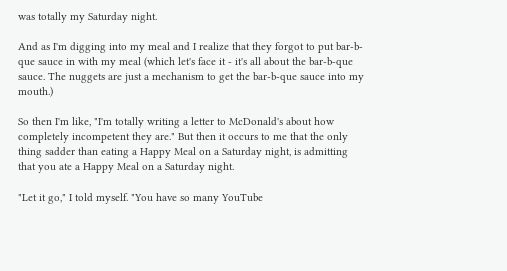was totally my Saturday night.

And as I'm digging into my meal and I realize that they forgot to put bar-b-que sauce in with my meal (which let's face it - it's all about the bar-b-que sauce. The nuggets are just a mechanism to get the bar-b-que sauce into my mouth.)

So then I'm like, "I'm totally writing a letter to McDonald's about how completely incompetent they are." But then it occurs to me that the only thing sadder than eating a Happy Meal on a Saturday night, is admitting that you ate a Happy Meal on a Saturday night.

"Let it go," I told myself. "You have so many YouTube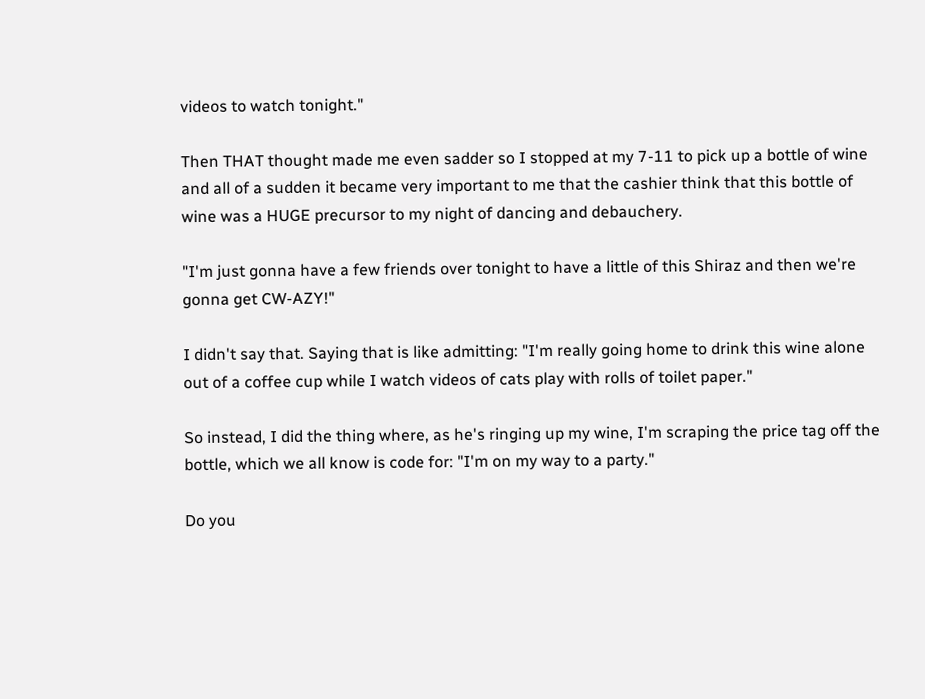videos to watch tonight."

Then THAT thought made me even sadder so I stopped at my 7-11 to pick up a bottle of wine and all of a sudden it became very important to me that the cashier think that this bottle of wine was a HUGE precursor to my night of dancing and debauchery.

"I'm just gonna have a few friends over tonight to have a little of this Shiraz and then we're gonna get CW-AZY!"

I didn't say that. Saying that is like admitting: "I'm really going home to drink this wine alone out of a coffee cup while I watch videos of cats play with rolls of toilet paper."

So instead, I did the thing where, as he's ringing up my wine, I'm scraping the price tag off the bottle, which we all know is code for: "I'm on my way to a party."

Do you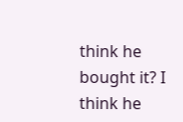think he bought it? I think he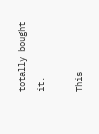totally bought it.

This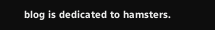blog is dedicated to hamsters.